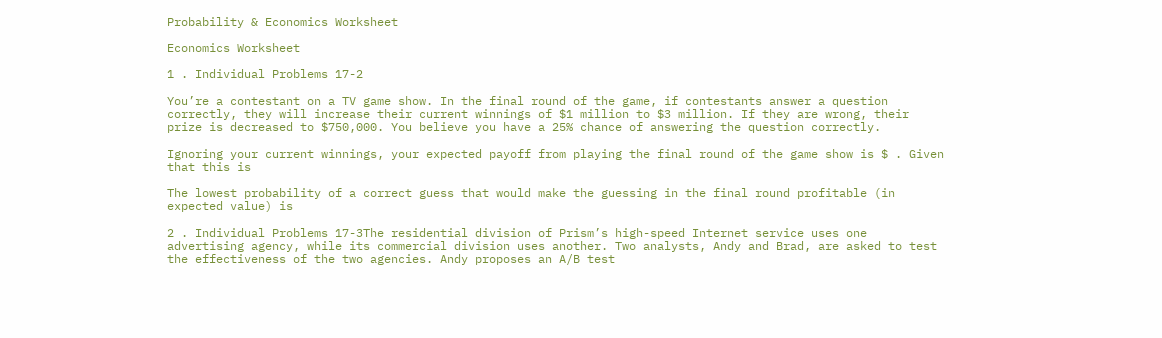Probability & Economics Worksheet

Economics Worksheet

1 . Individual Problems 17-2

You’re a contestant on a TV game show. In the final round of the game, if contestants answer a question correctly, they will increase their current winnings of $1 million to $3 million. If they are wrong, their prize is decreased to $750,000. You believe you have a 25% chance of answering the question correctly.

Ignoring your current winnings, your expected payoff from playing the final round of the game show is $ . Given that this is

The lowest probability of a correct guess that would make the guessing in the final round profitable (in expected value) is

2 . Individual Problems 17-3The residential division of Prism’s high-speed Internet service uses one advertising agency, while its commercial division uses another. Two analysts, Andy and Brad, are asked to test the effectiveness of the two agencies. Andy proposes an A/B test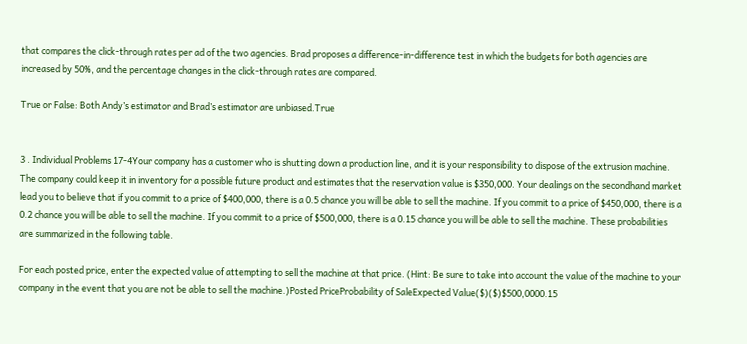that compares the click-through rates per ad of the two agencies. Brad proposes a difference-in-difference test in which the budgets for both agencies are increased by 50%, and the percentage changes in the click-through rates are compared.

True or False: Both Andy’s estimator and Brad’s estimator are unbiased.True


3 . Individual Problems 17-4Your company has a customer who is shutting down a production line, and it is your responsibility to dispose of the extrusion machine. The company could keep it in inventory for a possible future product and estimates that the reservation value is $350,000. Your dealings on the secondhand market lead you to believe that if you commit to a price of $400,000, there is a 0.5 chance you will be able to sell the machine. If you commit to a price of $450,000, there is a 0.2 chance you will be able to sell the machine. If you commit to a price of $500,000, there is a 0.15 chance you will be able to sell the machine. These probabilities are summarized in the following table.

For each posted price, enter the expected value of attempting to sell the machine at that price. (Hint: Be sure to take into account the value of the machine to your company in the event that you are not be able to sell the machine.)Posted PriceProbability of SaleExpected Value($)($)$500,0000.15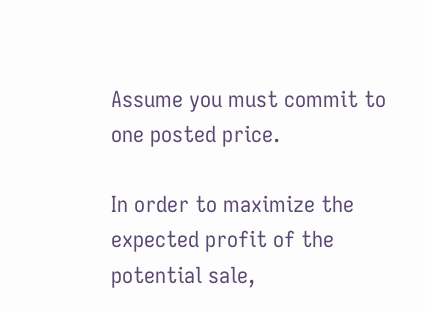Assume you must commit to one posted price.

In order to maximize the expected profit of the potential sale,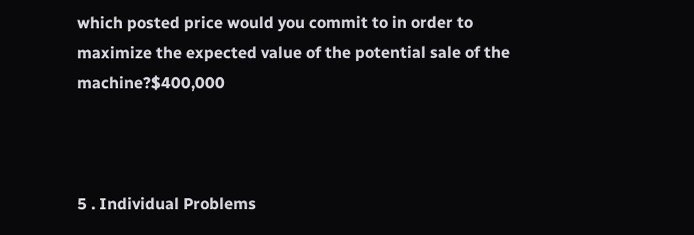which posted price would you commit to in order to maximize the expected value of the potential sale of the machine?$400,000



5 . Individual Problems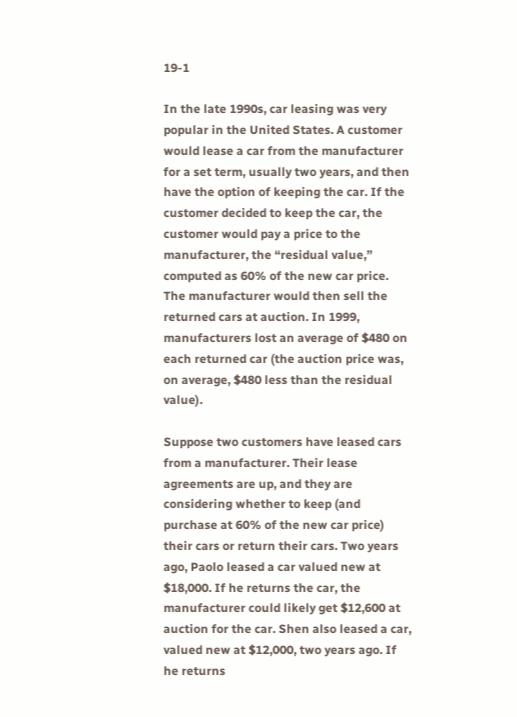19-1

In the late 1990s, car leasing was very popular in the United States. A customer would lease a car from the manufacturer for a set term, usually two years, and then have the option of keeping the car. If the customer decided to keep the car, the customer would pay a price to the manufacturer, the “residual value,” computed as 60% of the new car price. The manufacturer would then sell the returned cars at auction. In 1999, manufacturers lost an average of $480 on each returned car (the auction price was, on average, $480 less than the residual value).

Suppose two customers have leased cars from a manufacturer. Their lease agreements are up, and they are considering whether to keep (and purchase at 60% of the new car price) their cars or return their cars. Two years ago, Paolo leased a car valued new at $18,000. If he returns the car, the manufacturer could likely get $12,600 at auction for the car. Shen also leased a car, valued new at $12,000, two years ago. If he returns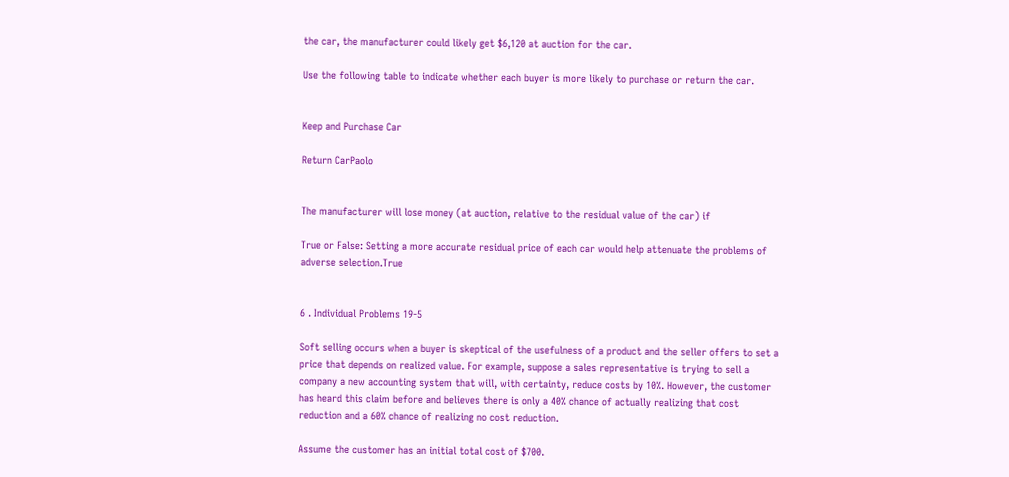the car, the manufacturer could likely get $6,120 at auction for the car.

Use the following table to indicate whether each buyer is more likely to purchase or return the car.


Keep and Purchase Car

Return CarPaolo


The manufacturer will lose money (at auction, relative to the residual value of the car) if

True or False: Setting a more accurate residual price of each car would help attenuate the problems of adverse selection.True


6 . Individual Problems 19-5

Soft selling occurs when a buyer is skeptical of the usefulness of a product and the seller offers to set a price that depends on realized value. For example, suppose a sales representative is trying to sell a company a new accounting system that will, with certainty, reduce costs by 10%. However, the customer has heard this claim before and believes there is only a 40% chance of actually realizing that cost reduction and a 60% chance of realizing no cost reduction.

Assume the customer has an initial total cost of $700.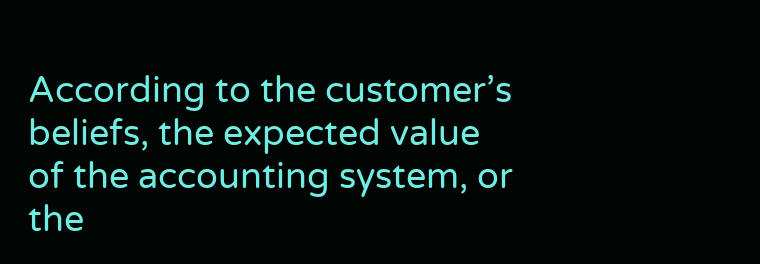According to the customer’s beliefs, the expected value of the accounting system, or the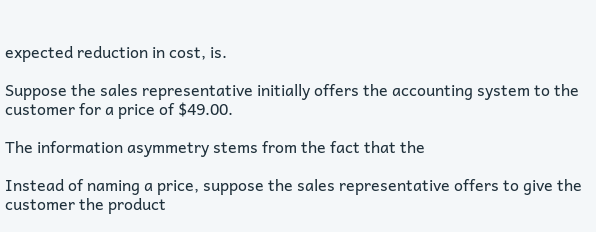expected reduction in cost, is.

Suppose the sales representative initially offers the accounting system to the customer for a price of $49.00.

The information asymmetry stems from the fact that the

Instead of naming a price, suppose the sales representative offers to give the customer the product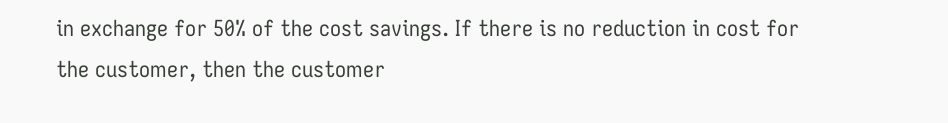in exchange for 50% of the cost savings. If there is no reduction in cost for the customer, then the customer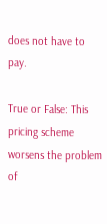does not have to pay.

True or False: This pricing scheme worsens the problem of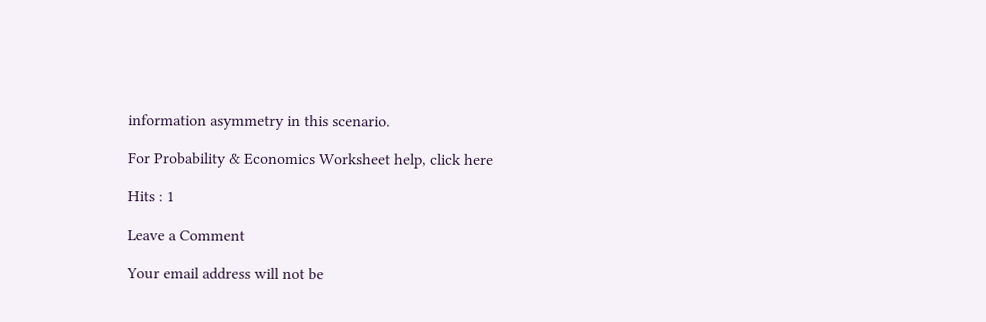information asymmetry in this scenario.

For Probability & Economics Worksheet help, click here

Hits : 1

Leave a Comment

Your email address will not be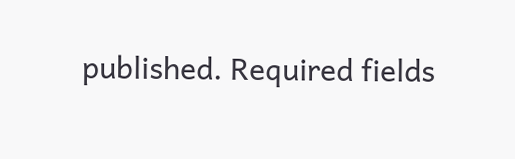published. Required fields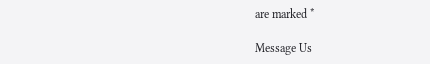are marked *

Message Us